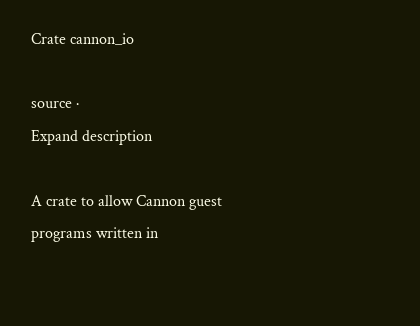Crate cannon_io

source ·
Expand description

A crate to allow Cannon guest programs written in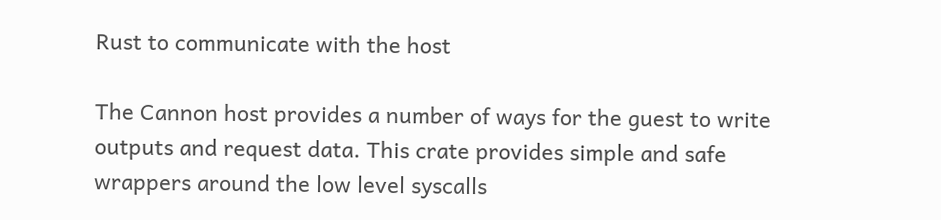Rust to communicate with the host

The Cannon host provides a number of ways for the guest to write outputs and request data. This crate provides simple and safe wrappers around the low level syscalls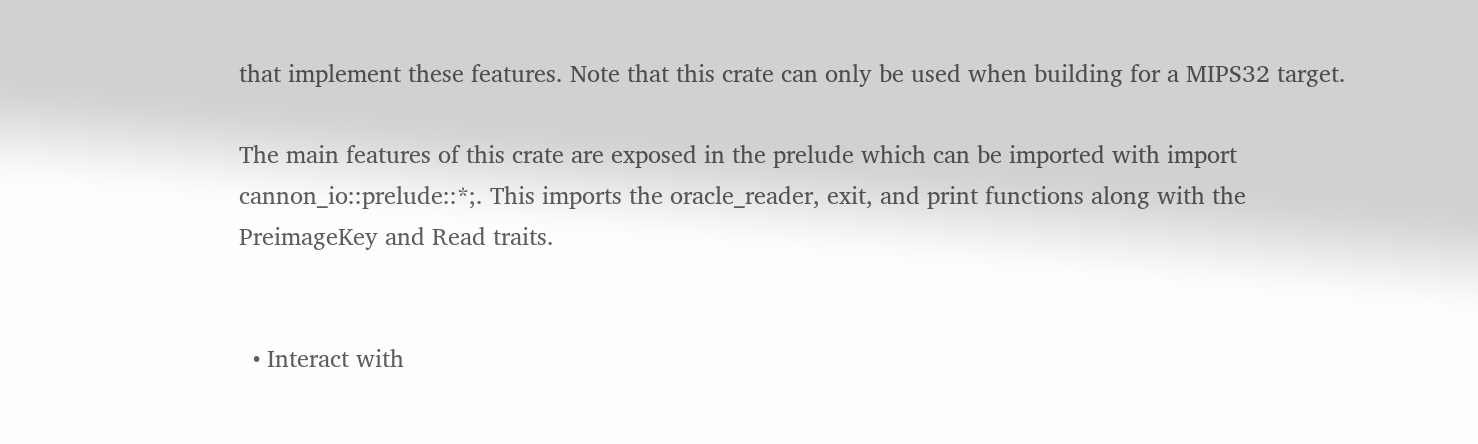that implement these features. Note that this crate can only be used when building for a MIPS32 target.

The main features of this crate are exposed in the prelude which can be imported with import cannon_io::prelude::*;. This imports the oracle_reader, exit, and print functions along with the PreimageKey and Read traits.


  • Interact with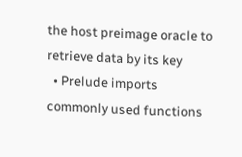the host preimage oracle to retrieve data by its key
  • Prelude imports commonly used functions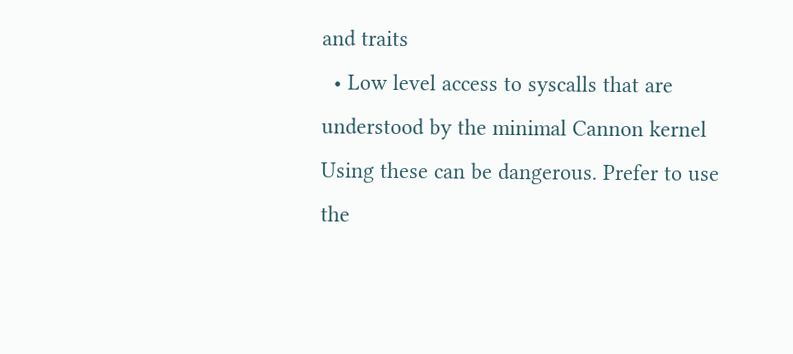and traits
  • Low level access to syscalls that are understood by the minimal Cannon kernel Using these can be dangerous. Prefer to use the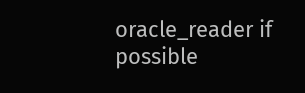oracle_reader if possible